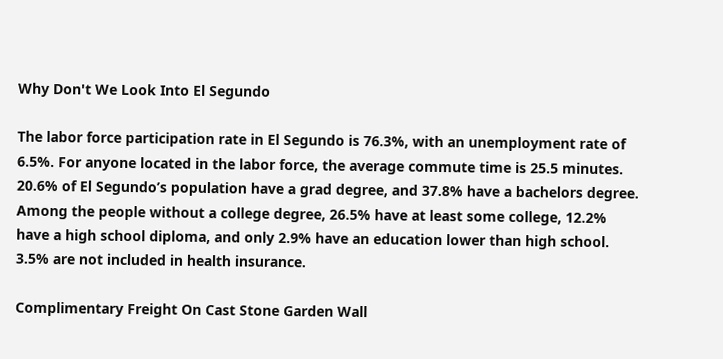Why Don't We Look Into El Segundo

The labor force participation rate in El Segundo is 76.3%, with an unemployment rate of 6.5%. For anyone located in the labor force, the average commute time is 25.5 minutes. 20.6% of El Segundo’s population have a grad degree, and 37.8% have a bachelors degree. Among the people without a college degree, 26.5% have at least some college, 12.2% have a high school diploma, and only 2.9% have an education lower than high school. 3.5% are not included in health insurance.

Complimentary Freight On Cast Stone Garden Wall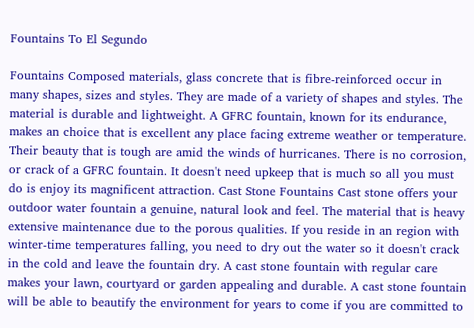Fountains To El Segundo

Fountains Composed materials, glass concrete that is fibre-reinforced occur in many shapes, sizes and styles. They are made of a variety of shapes and styles. The material is durable and lightweight. A GFRC fountain, known for its endurance, makes an choice that is excellent any place facing extreme weather or temperature. Their beauty that is tough are amid the winds of hurricanes. There is no corrosion, or crack of a GFRC fountain. It doesn't need upkeep that is much so all you must do is enjoy its magnificent attraction. Cast Stone Fountains Cast stone offers your outdoor water fountain a genuine, natural look and feel. The material that is heavy extensive maintenance due to the porous qualities. If you reside in an region with winter-time temperatures falling, you need to dry out the water so it doesn't crack in the cold and leave the fountain dry. A cast stone fountain with regular care makes your lawn, courtyard or garden appealing and durable. A cast stone fountain will be able to beautify the environment for years to come if you are committed to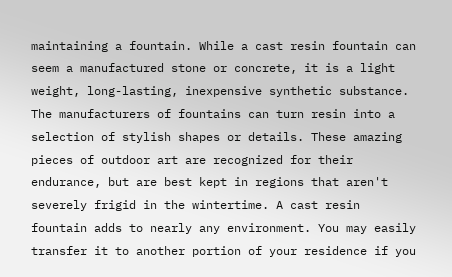maintaining a fountain. While a cast resin fountain can seem a manufactured stone or concrete, it is a light weight, long-lasting, inexpensive synthetic substance. The manufacturers of fountains can turn resin into a selection of stylish shapes or details. These amazing pieces of outdoor art are recognized for their endurance, but are best kept in regions that aren't severely frigid in the wintertime. A cast resin fountain adds to nearly any environment. You may easily transfer it to another portion of your residence if you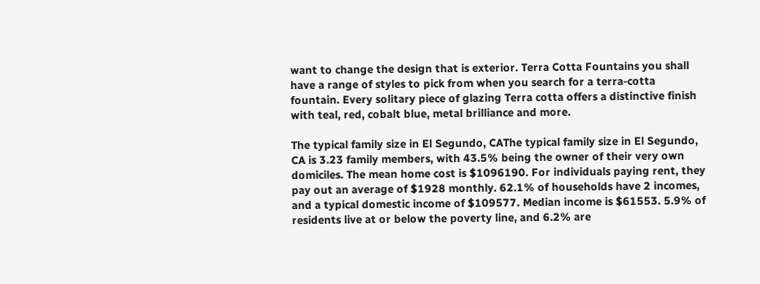want to change the design that is exterior. Terra Cotta Fountains you shall have a range of styles to pick from when you search for a terra-cotta fountain. Every solitary piece of glazing Terra cotta offers a distinctive finish with teal, red, cobalt blue, metal brilliance and more.

The typical family size in El Segundo, CAThe typical family size in El Segundo, CA is 3.23 family members, with 43.5% being the owner of their very own domiciles. The mean home cost is $1096190. For individuals paying rent, they pay out an average of $1928 monthly. 62.1% of households have 2 incomes, and a typical domestic income of $109577. Median income is $61553. 5.9% of residents live at or below the poverty line, and 6.2% are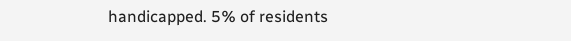handicapped. 5% of residents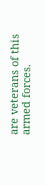are veterans of this armed forces.